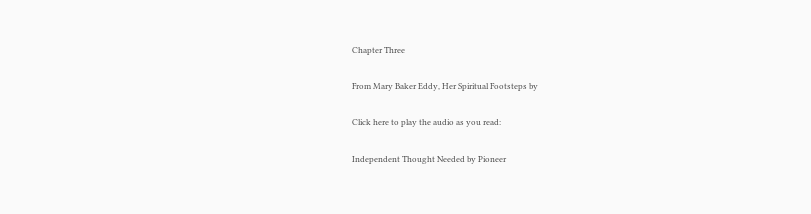Chapter Three

From Mary Baker Eddy, Her Spiritual Footsteps by

Click here to play the audio as you read:

Independent Thought Needed by Pioneer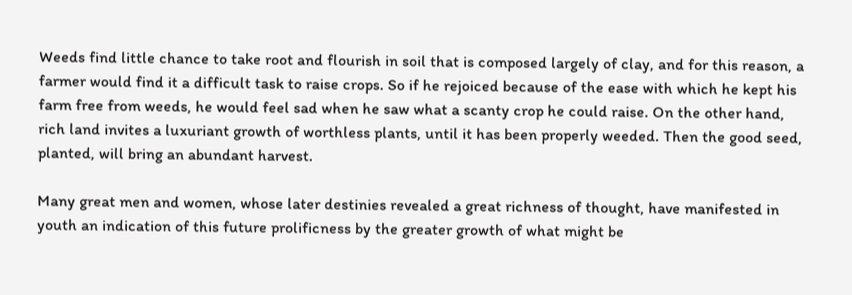Weeds find little chance to take root and flourish in soil that is composed largely of clay, and for this reason, a farmer would find it a difficult task to raise crops. So if he rejoiced because of the ease with which he kept his farm free from weeds, he would feel sad when he saw what a scanty crop he could raise. On the other hand, rich land invites a luxuriant growth of worthless plants, until it has been properly weeded. Then the good seed, planted, will bring an abundant harvest.

Many great men and women, whose later destinies revealed a great richness of thought, have manifested in youth an indication of this future prolificness by the greater growth of what might be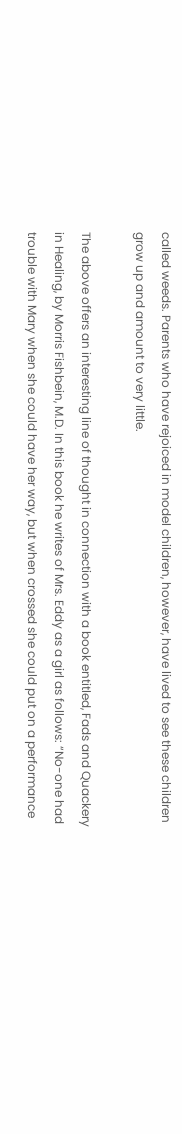called weeds. Parents who have rejoiced in model children, however, have lived to see these children grow up and amount to very little.

The above offers an interesting line of thought in connection with a book entitled, Fads and Quackery in Healing, by Morris Fishbein, M.D. In this book he writes of Mrs. Eddy as a girl as follows: “No-one had trouble with Mary when she could have her way, but when crossed she could put on a performance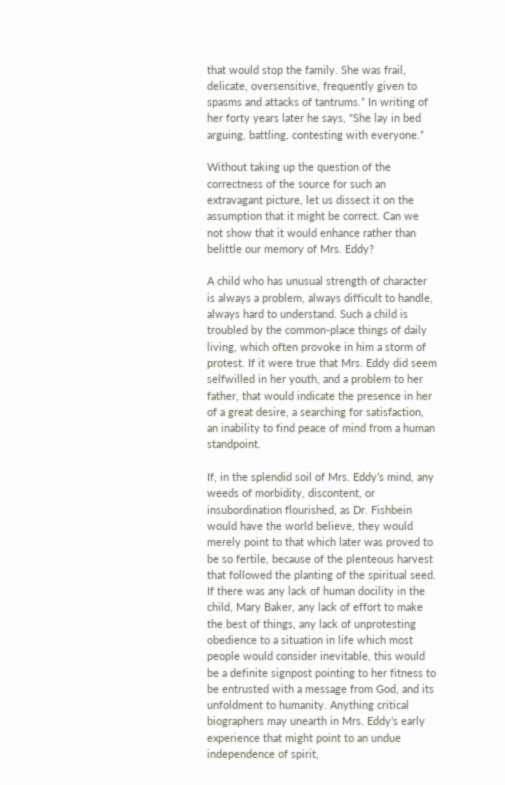that would stop the family. She was frail, delicate, oversensitive, frequently given to spasms and attacks of tantrums.” In writing of her forty years later he says, “She lay in bed arguing, battling, contesting with everyone.”

Without taking up the question of the correctness of the source for such an extravagant picture, let us dissect it on the assumption that it might be correct. Can we not show that it would enhance rather than belittle our memory of Mrs. Eddy?

A child who has unusual strength of character is always a problem, always difficult to handle, always hard to understand. Such a child is troubled by the common-place things of daily living, which often provoke in him a storm of protest. If it were true that Mrs. Eddy did seem selfwilled in her youth, and a problem to her father, that would indicate the presence in her of a great desire, a searching for satisfaction, an inability to find peace of mind from a human standpoint.

If, in the splendid soil of Mrs. Eddy’s mind, any weeds of morbidity, discontent, or insubordination flourished, as Dr. Fishbein would have the world believe, they would merely point to that which later was proved to be so fertile, because of the plenteous harvest that followed the planting of the spiritual seed. If there was any lack of human docility in the child, Mary Baker, any lack of effort to make the best of things, any lack of unprotesting obedience to a situation in life which most people would consider inevitable, this would be a definite signpost pointing to her fitness to be entrusted with a message from God, and its unfoldment to humanity. Anything critical biographers may unearth in Mrs. Eddy’s early experience that might point to an undue independence of spirit,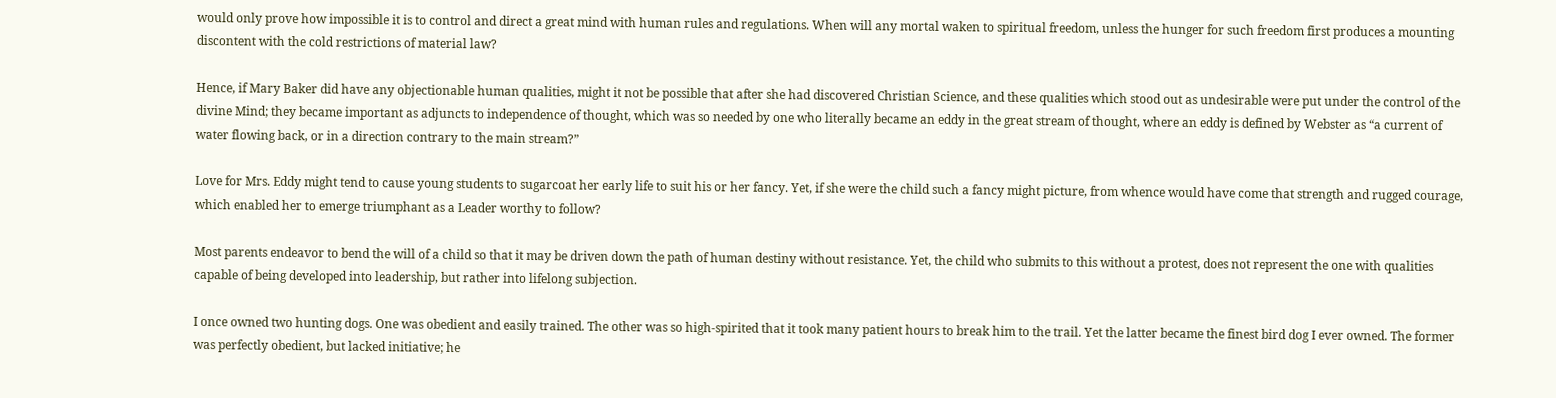would only prove how impossible it is to control and direct a great mind with human rules and regulations. When will any mortal waken to spiritual freedom, unless the hunger for such freedom first produces a mounting discontent with the cold restrictions of material law?

Hence, if Mary Baker did have any objectionable human qualities, might it not be possible that after she had discovered Christian Science, and these qualities which stood out as undesirable were put under the control of the divine Mind; they became important as adjuncts to independence of thought, which was so needed by one who literally became an eddy in the great stream of thought, where an eddy is defined by Webster as “a current of water flowing back, or in a direction contrary to the main stream?”

Love for Mrs. Eddy might tend to cause young students to sugarcoat her early life to suit his or her fancy. Yet, if she were the child such a fancy might picture, from whence would have come that strength and rugged courage, which enabled her to emerge triumphant as a Leader worthy to follow?

Most parents endeavor to bend the will of a child so that it may be driven down the path of human destiny without resistance. Yet, the child who submits to this without a protest, does not represent the one with qualities capable of being developed into leadership, but rather into lifelong subjection.

I once owned two hunting dogs. One was obedient and easily trained. The other was so high-spirited that it took many patient hours to break him to the trail. Yet the latter became the finest bird dog I ever owned. The former was perfectly obedient, but lacked initiative; he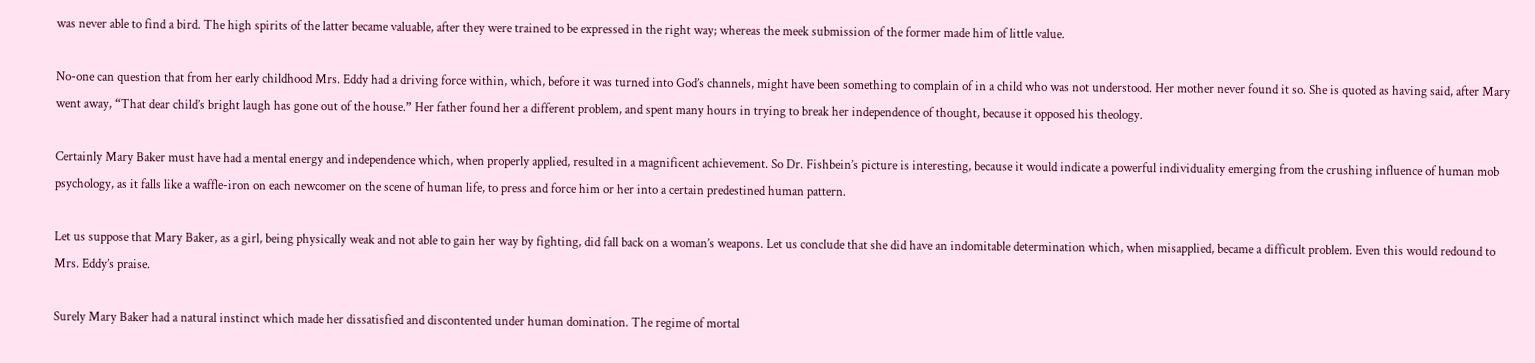was never able to find a bird. The high spirits of the latter became valuable, after they were trained to be expressed in the right way; whereas the meek submission of the former made him of little value.

No-one can question that from her early childhood Mrs. Eddy had a driving force within, which, before it was turned into God’s channels, might have been something to complain of in a child who was not understood. Her mother never found it so. She is quoted as having said, after Mary went away, “That dear child’s bright laugh has gone out of the house.” Her father found her a different problem, and spent many hours in trying to break her independence of thought, because it opposed his theology.

Certainly Mary Baker must have had a mental energy and independence which, when properly applied, resulted in a magnificent achievement. So Dr. Fishbein’s picture is interesting, because it would indicate a powerful individuality emerging from the crushing influence of human mob psychology, as it falls like a waffle-iron on each newcomer on the scene of human life, to press and force him or her into a certain predestined human pattern.

Let us suppose that Mary Baker, as a girl, being physically weak and not able to gain her way by fighting, did fall back on a woman’s weapons. Let us conclude that she did have an indomitable determination which, when misapplied, became a difficult problem. Even this would redound to Mrs. Eddy’s praise.

Surely Mary Baker had a natural instinct which made her dissatisfied and discontented under human domination. The regime of mortal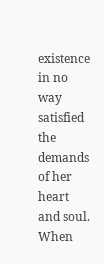existence in no way satisfied the demands of her heart and soul. When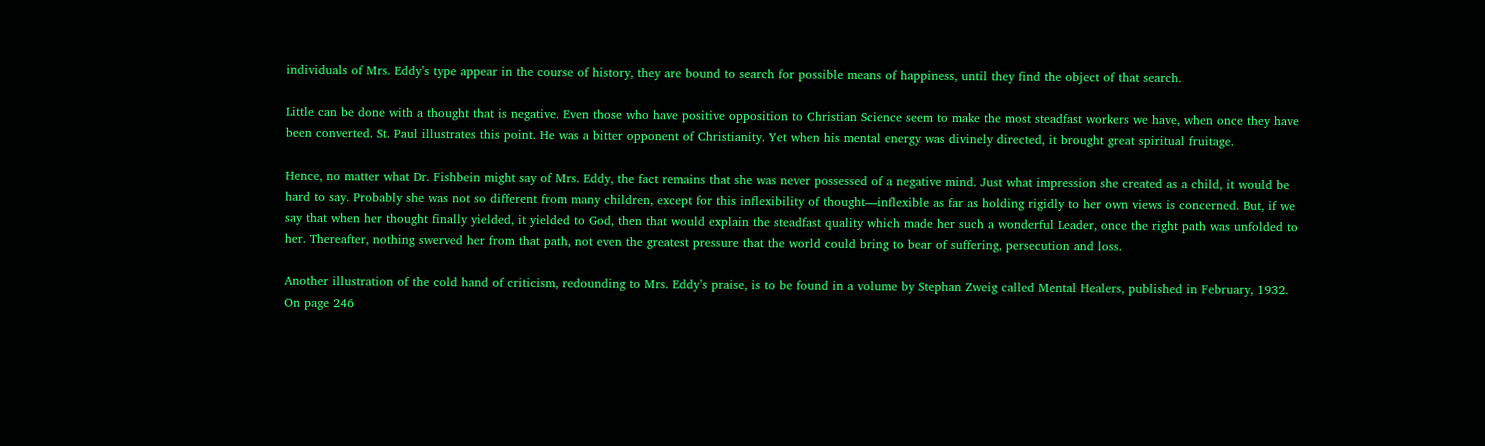individuals of Mrs. Eddy’s type appear in the course of history, they are bound to search for possible means of happiness, until they find the object of that search.

Little can be done with a thought that is negative. Even those who have positive opposition to Christian Science seem to make the most steadfast workers we have, when once they have been converted. St. Paul illustrates this point. He was a bitter opponent of Christianity. Yet when his mental energy was divinely directed, it brought great spiritual fruitage.

Hence, no matter what Dr. Fishbein might say of Mrs. Eddy, the fact remains that she was never possessed of a negative mind. Just what impression she created as a child, it would be hard to say. Probably she was not so different from many children, except for this inflexibility of thought—inflexible as far as holding rigidly to her own views is concerned. But, if we say that when her thought finally yielded, it yielded to God, then that would explain the steadfast quality which made her such a wonderful Leader, once the right path was unfolded to her. Thereafter, nothing swerved her from that path, not even the greatest pressure that the world could bring to bear of suffering, persecution and loss.

Another illustration of the cold hand of criticism, redounding to Mrs. Eddy’s praise, is to be found in a volume by Stephan Zweig called Mental Healers, published in February, 1932. On page 246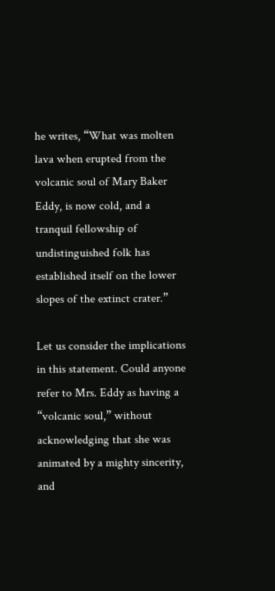he writes, “What was molten lava when erupted from the volcanic soul of Mary Baker Eddy, is now cold, and a tranquil fellowship of undistinguished folk has established itself on the lower slopes of the extinct crater.”

Let us consider the implications in this statement. Could anyone refer to Mrs. Eddy as having a “volcanic soul,” without acknowledging that she was animated by a mighty sincerity, and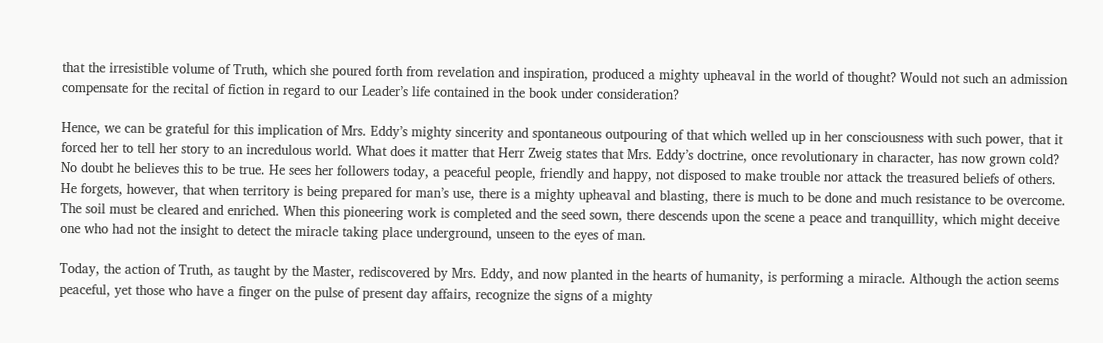that the irresistible volume of Truth, which she poured forth from revelation and inspiration, produced a mighty upheaval in the world of thought? Would not such an admission compensate for the recital of fiction in regard to our Leader’s life contained in the book under consideration?

Hence, we can be grateful for this implication of Mrs. Eddy’s mighty sincerity and spontaneous outpouring of that which welled up in her consciousness with such power, that it forced her to tell her story to an incredulous world. What does it matter that Herr Zweig states that Mrs. Eddy’s doctrine, once revolutionary in character, has now grown cold? No doubt he believes this to be true. He sees her followers today, a peaceful people, friendly and happy, not disposed to make trouble nor attack the treasured beliefs of others. He forgets, however, that when territory is being prepared for man’s use, there is a mighty upheaval and blasting, there is much to be done and much resistance to be overcome. The soil must be cleared and enriched. When this pioneering work is completed and the seed sown, there descends upon the scene a peace and tranquillity, which might deceive one who had not the insight to detect the miracle taking place underground, unseen to the eyes of man.

Today, the action of Truth, as taught by the Master, rediscovered by Mrs. Eddy, and now planted in the hearts of humanity, is performing a miracle. Although the action seems peaceful, yet those who have a finger on the pulse of present day affairs, recognize the signs of a mighty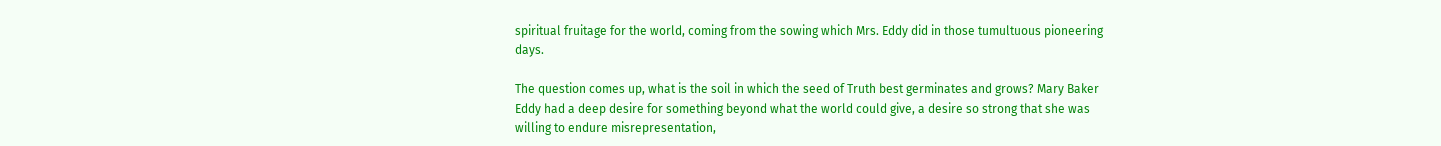spiritual fruitage for the world, coming from the sowing which Mrs. Eddy did in those tumultuous pioneering days.

The question comes up, what is the soil in which the seed of Truth best germinates and grows? Mary Baker Eddy had a deep desire for something beyond what the world could give, a desire so strong that she was willing to endure misrepresentation,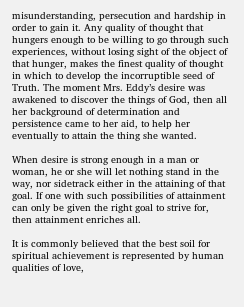misunderstanding, persecution and hardship in order to gain it. Any quality of thought that hungers enough to be willing to go through such experiences, without losing sight of the object of that hunger, makes the finest quality of thought in which to develop the incorruptible seed of Truth. The moment Mrs. Eddy’s desire was awakened to discover the things of God, then all her background of determination and persistence came to her aid, to help her eventually to attain the thing she wanted.

When desire is strong enough in a man or woman, he or she will let nothing stand in the way, nor sidetrack either in the attaining of that goal. If one with such possibilities of attainment can only be given the right goal to strive for, then attainment enriches all.

It is commonly believed that the best soil for spiritual achievement is represented by human qualities of love,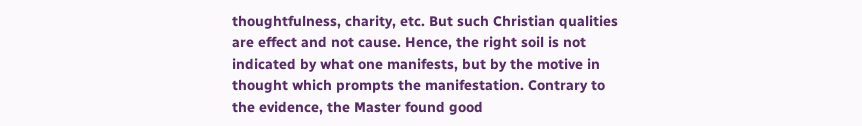thoughtfulness, charity, etc. But such Christian qualities are effect and not cause. Hence, the right soil is not indicated by what one manifests, but by the motive in thought which prompts the manifestation. Contrary to the evidence, the Master found good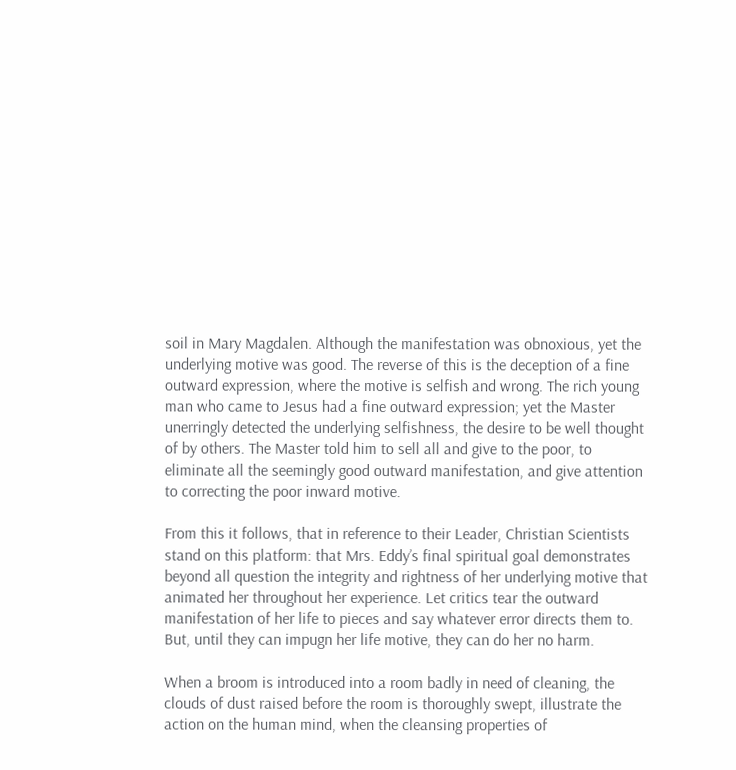soil in Mary Magdalen. Although the manifestation was obnoxious, yet the underlying motive was good. The reverse of this is the deception of a fine outward expression, where the motive is selfish and wrong. The rich young man who came to Jesus had a fine outward expression; yet the Master unerringly detected the underlying selfishness, the desire to be well thought of by others. The Master told him to sell all and give to the poor, to eliminate all the seemingly good outward manifestation, and give attention to correcting the poor inward motive.

From this it follows, that in reference to their Leader, Christian Scientists stand on this platform: that Mrs. Eddy’s final spiritual goal demonstrates beyond all question the integrity and rightness of her underlying motive that animated her throughout her experience. Let critics tear the outward manifestation of her life to pieces and say whatever error directs them to. But, until they can impugn her life motive, they can do her no harm.

When a broom is introduced into a room badly in need of cleaning, the clouds of dust raised before the room is thoroughly swept, illustrate the action on the human mind, when the cleansing properties of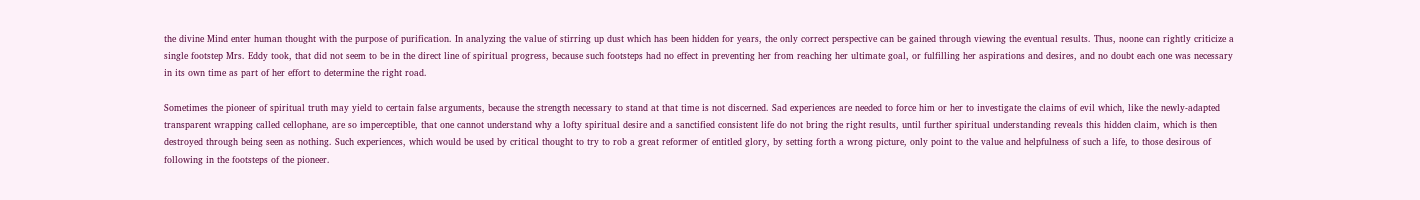the divine Mind enter human thought with the purpose of purification. In analyzing the value of stirring up dust which has been hidden for years, the only correct perspective can be gained through viewing the eventual results. Thus, noone can rightly criticize a single footstep Mrs. Eddy took, that did not seem to be in the direct line of spiritual progress, because such footsteps had no effect in preventing her from reaching her ultimate goal, or fulfilling her aspirations and desires, and no doubt each one was necessary in its own time as part of her effort to determine the right road.

Sometimes the pioneer of spiritual truth may yield to certain false arguments, because the strength necessary to stand at that time is not discerned. Sad experiences are needed to force him or her to investigate the claims of evil which, like the newly-adapted transparent wrapping called cellophane, are so imperceptible, that one cannot understand why a lofty spiritual desire and a sanctified consistent life do not bring the right results, until further spiritual understanding reveals this hidden claim, which is then destroyed through being seen as nothing. Such experiences, which would be used by critical thought to try to rob a great reformer of entitled glory, by setting forth a wrong picture, only point to the value and helpfulness of such a life, to those desirous of following in the footsteps of the pioneer.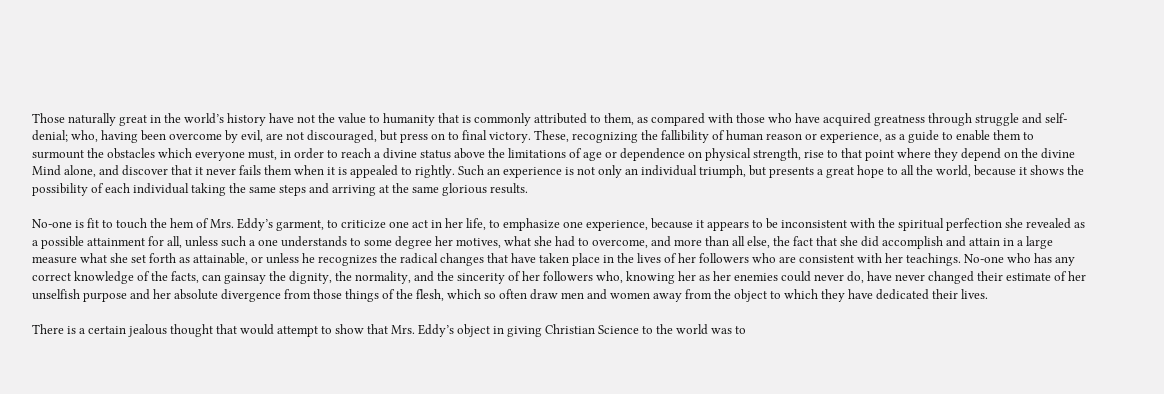Those naturally great in the world’s history have not the value to humanity that is commonly attributed to them, as compared with those who have acquired greatness through struggle and self-denial; who, having been overcome by evil, are not discouraged, but press on to final victory. These, recognizing the fallibility of human reason or experience, as a guide to enable them to surmount the obstacles which everyone must, in order to reach a divine status above the limitations of age or dependence on physical strength, rise to that point where they depend on the divine Mind alone, and discover that it never fails them when it is appealed to rightly. Such an experience is not only an individual triumph, but presents a great hope to all the world, because it shows the possibility of each individual taking the same steps and arriving at the same glorious results.

No-one is fit to touch the hem of Mrs. Eddy’s garment, to criticize one act in her life, to emphasize one experience, because it appears to be inconsistent with the spiritual perfection she revealed as a possible attainment for all, unless such a one understands to some degree her motives, what she had to overcome, and more than all else, the fact that she did accomplish and attain in a large measure what she set forth as attainable, or unless he recognizes the radical changes that have taken place in the lives of her followers who are consistent with her teachings. No-one who has any correct knowledge of the facts, can gainsay the dignity, the normality, and the sincerity of her followers who, knowing her as her enemies could never do, have never changed their estimate of her unselfish purpose and her absolute divergence from those things of the flesh, which so often draw men and women away from the object to which they have dedicated their lives.

There is a certain jealous thought that would attempt to show that Mrs. Eddy’s object in giving Christian Science to the world was to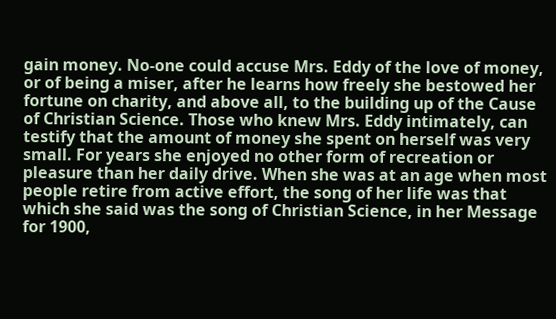gain money. No-one could accuse Mrs. Eddy of the love of money, or of being a miser, after he learns how freely she bestowed her fortune on charity, and above all, to the building up of the Cause of Christian Science. Those who knew Mrs. Eddy intimately, can testify that the amount of money she spent on herself was very small. For years she enjoyed no other form of recreation or pleasure than her daily drive. When she was at an age when most people retire from active effort, the song of her life was that which she said was the song of Christian Science, in her Message for 1900,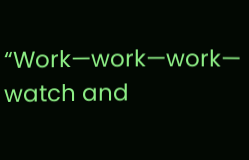“Work—work—work— watch and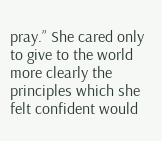pray.” She cared only to give to the world more clearly the principles which she felt confident would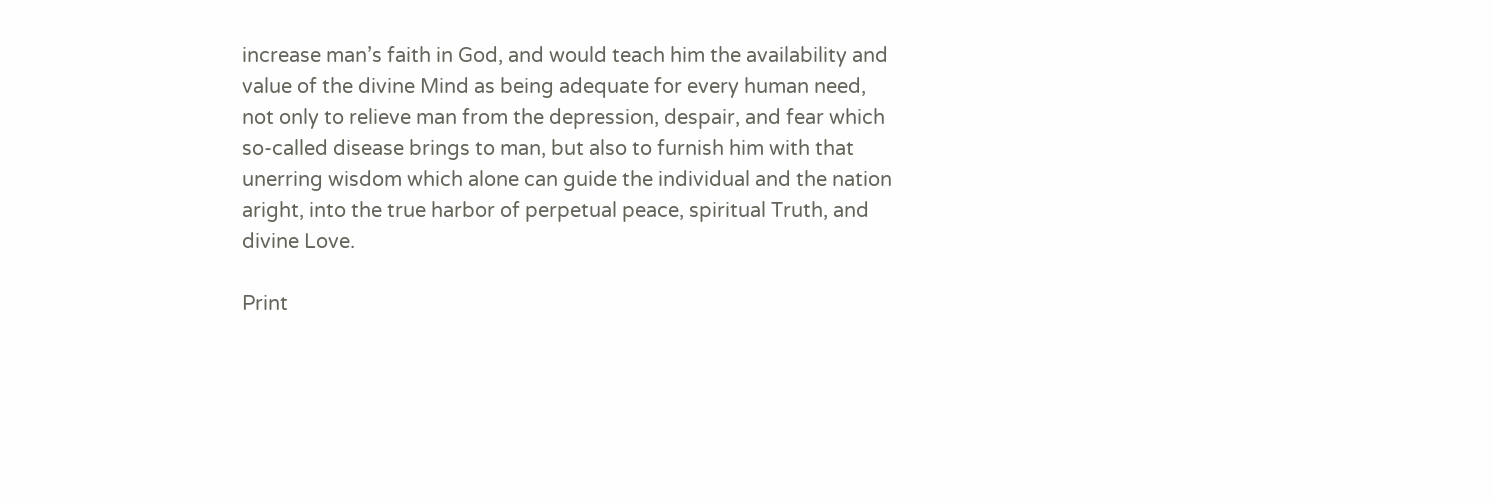increase man’s faith in God, and would teach him the availability and value of the divine Mind as being adequate for every human need, not only to relieve man from the depression, despair, and fear which so-called disease brings to man, but also to furnish him with that unerring wisdom which alone can guide the individual and the nation aright, into the true harbor of perpetual peace, spiritual Truth, and divine Love.

Print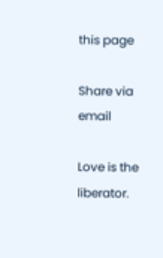this page

Share via email

Love is the liberator.